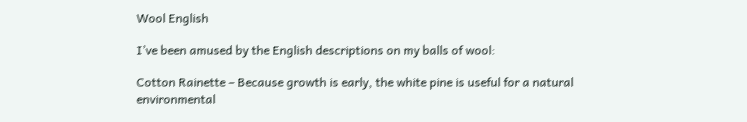Wool English

I’ve been amused by the English descriptions on my balls of wool:

Cotton Rainette – Because growth is early, the white pine is useful for a natural environmental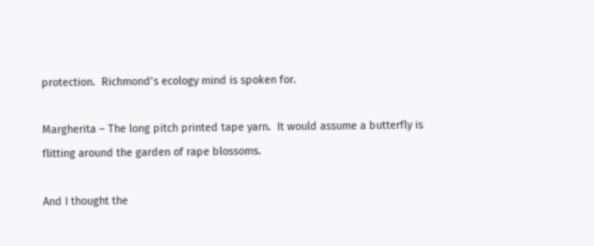protection.  Richmond’s ecology mind is spoken for.

Margherita – The long pitch printed tape yarn.  It would assume a butterfly is flitting around the garden of rape blossoms.

And I thought the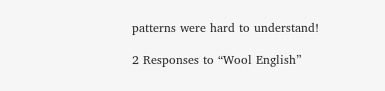patterns were hard to understand!

2 Responses to “Wool English”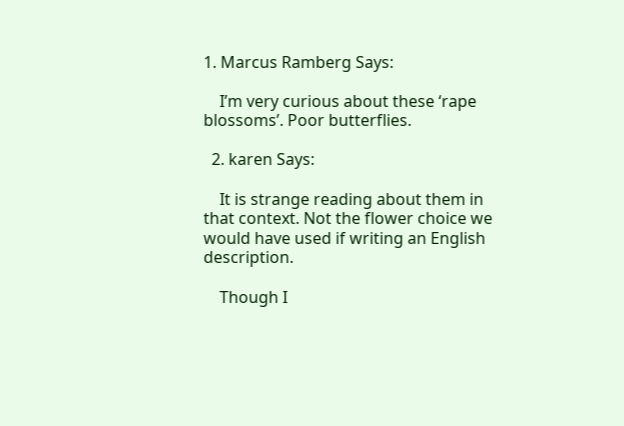1. Marcus Ramberg Says:

    I’m very curious about these ‘rape blossoms’. Poor butterflies.

  2. karen Says:

    It is strange reading about them in that context. Not the flower choice we would have used if writing an English description.

    Though I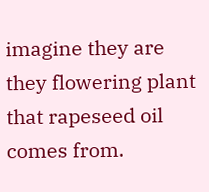imagine they are they flowering plant that rapeseed oil comes from.